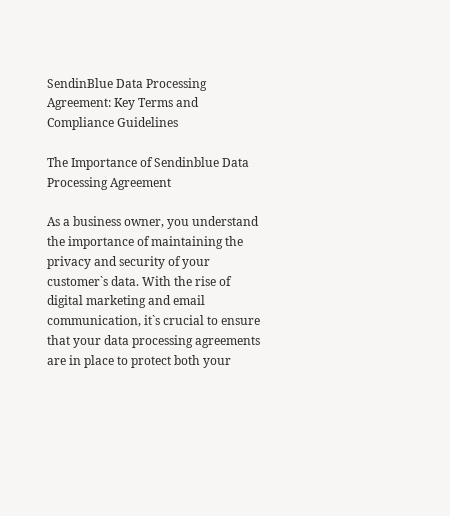SendinBlue Data Processing Agreement: Key Terms and Compliance Guidelines

The Importance of Sendinblue Data Processing Agreement

As a business owner, you understand the importance of maintaining the privacy and security of your customer`s data. With the rise of digital marketing and email communication, it`s crucial to ensure that your data processing agreements are in place to protect both your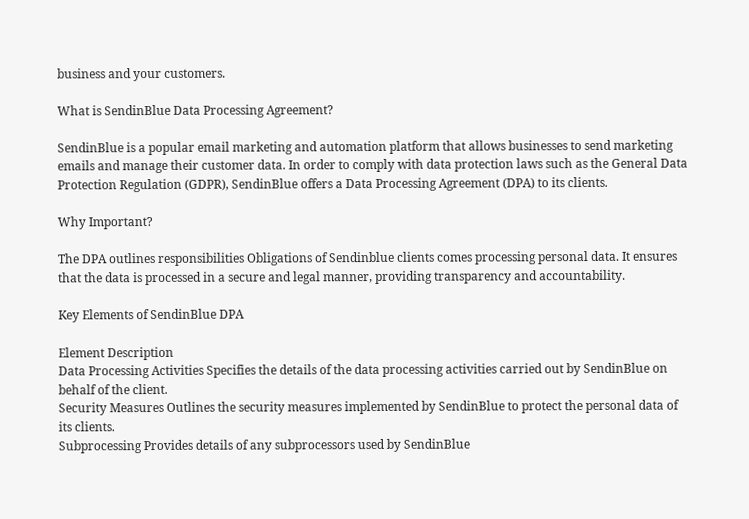business and your customers.

What is SendinBlue Data Processing Agreement?

SendinBlue is a popular email marketing and automation platform that allows businesses to send marketing emails and manage their customer data. In order to comply with data protection laws such as the General Data Protection Regulation (GDPR), SendinBlue offers a Data Processing Agreement (DPA) to its clients.

Why Important?

The DPA outlines responsibilities Obligations of Sendinblue clients comes processing personal data. It ensures that the data is processed in a secure and legal manner, providing transparency and accountability.

Key Elements of SendinBlue DPA

Element Description
Data Processing Activities Specifies the details of the data processing activities carried out by SendinBlue on behalf of the client.
Security Measures Outlines the security measures implemented by SendinBlue to protect the personal data of its clients.
Subprocessing Provides details of any subprocessors used by SendinBlue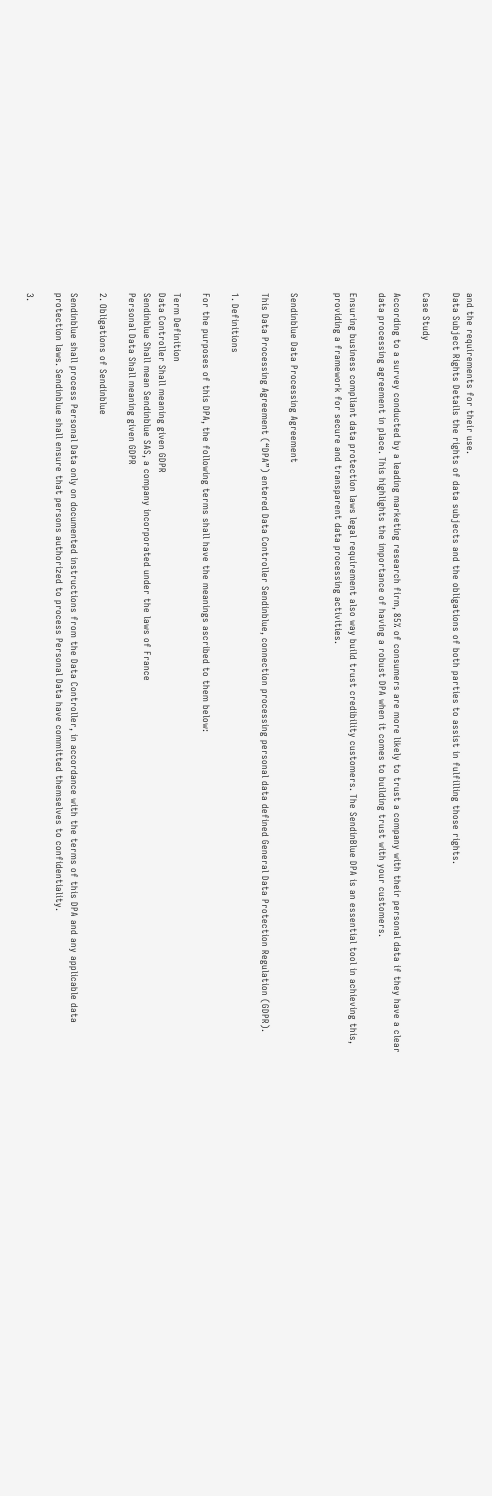and the requirements for their use.
Data Subject Rights Details the rights of data subjects and the obligations of both parties to assist in fulfilling those rights.

Case Study

According to a survey conducted by a leading marketing research firm, 85% of consumers are more likely to trust a company with their personal data if they have a clear data processing agreement in place. This highlights the importance of having a robust DPA when it comes to building trust with your customers.

Ensuring business compliant data protection laws legal requirement also way build trust credibility customers. The SendinBlue DPA is an essential tool in achieving this, providing a framework for secure and transparent data processing activities.


Sendinblue Data Processing Agreement

This Data Processing Agreement (“DPA”) entered Data Controller Sendinblue, connection processing personal data defined General Data Protection Regulation (GDPR).

1. Definitions

For the purposes of this DPA, the following terms shall have the meanings ascribed to them below:

Term Definition
Data Controller Shall meaning given GDPR
Sendinblue Shall mean Sendinblue SAS, a company incorporated under the laws of France
Personal Data Shall meaning given GDPR

2. Obligations of Sendinblue

Sendinblue shall process Personal Data only on documented instructions from the Data Controller, in accordance with the terms of this DPA and any applicable data protection laws. Sendinblue shall ensure that persons authorized to process Personal Data have committed themselves to confidentiality.

3.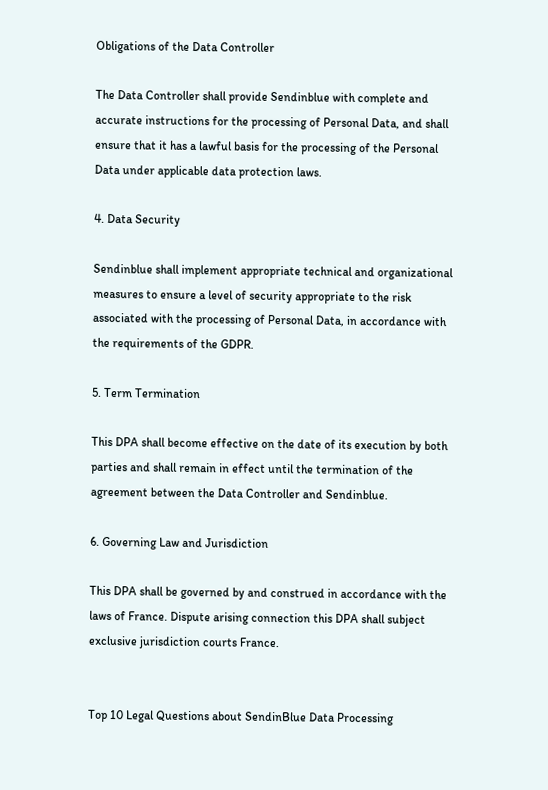Obligations of the Data Controller

The Data Controller shall provide Sendinblue with complete and accurate instructions for the processing of Personal Data, and shall ensure that it has a lawful basis for the processing of the Personal Data under applicable data protection laws.

4. Data Security

Sendinblue shall implement appropriate technical and organizational measures to ensure a level of security appropriate to the risk associated with the processing of Personal Data, in accordance with the requirements of the GDPR.

5. Term Termination

This DPA shall become effective on the date of its execution by both parties and shall remain in effect until the termination of the agreement between the Data Controller and Sendinblue.

6. Governing Law and Jurisdiction

This DPA shall be governed by and construed in accordance with the laws of France. Dispute arising connection this DPA shall subject exclusive jurisdiction courts France.


Top 10 Legal Questions about SendinBlue Data Processing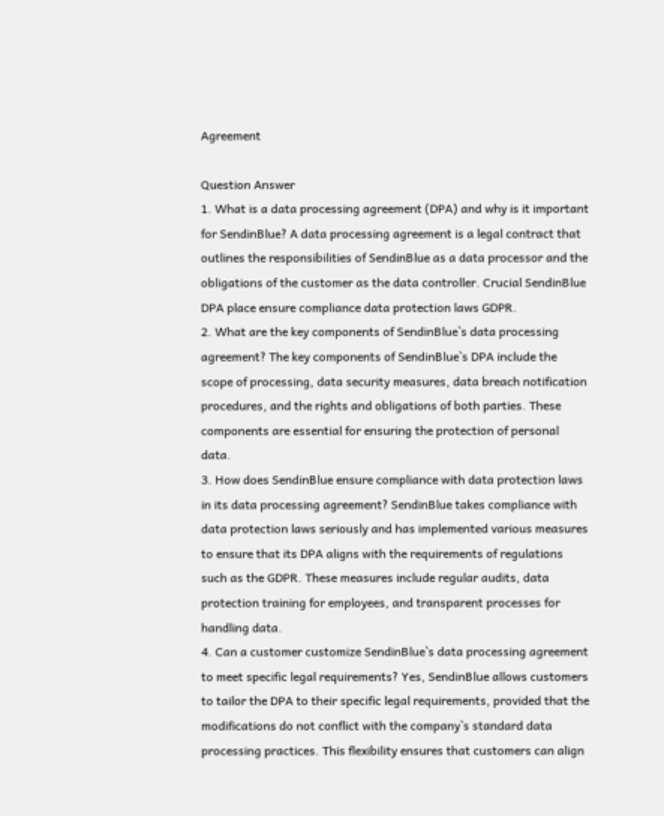Agreement

Question Answer
1. What is a data processing agreement (DPA) and why is it important for SendinBlue? A data processing agreement is a legal contract that outlines the responsibilities of SendinBlue as a data processor and the obligations of the customer as the data controller. Crucial SendinBlue DPA place ensure compliance data protection laws GDPR.
2. What are the key components of SendinBlue`s data processing agreement? The key components of SendinBlue`s DPA include the scope of processing, data security measures, data breach notification procedures, and the rights and obligations of both parties. These components are essential for ensuring the protection of personal data.
3. How does SendinBlue ensure compliance with data protection laws in its data processing agreement? SendinBlue takes compliance with data protection laws seriously and has implemented various measures to ensure that its DPA aligns with the requirements of regulations such as the GDPR. These measures include regular audits, data protection training for employees, and transparent processes for handling data.
4. Can a customer customize SendinBlue`s data processing agreement to meet specific legal requirements? Yes, SendinBlue allows customers to tailor the DPA to their specific legal requirements, provided that the modifications do not conflict with the company`s standard data processing practices. This flexibility ensures that customers can align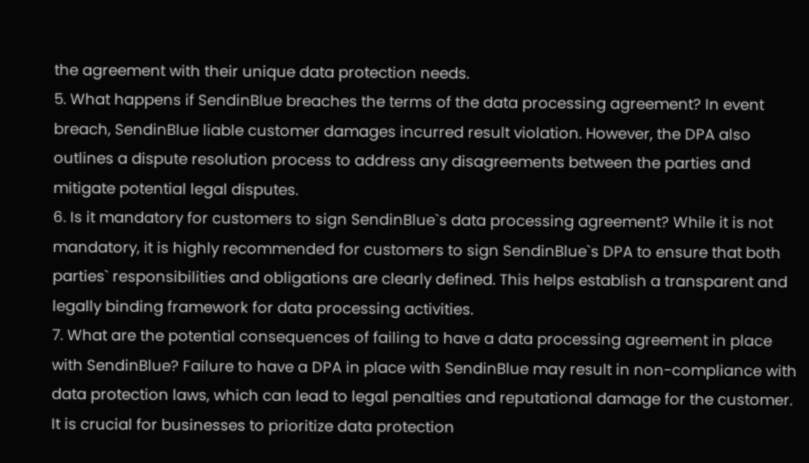the agreement with their unique data protection needs.
5. What happens if SendinBlue breaches the terms of the data processing agreement? In event breach, SendinBlue liable customer damages incurred result violation. However, the DPA also outlines a dispute resolution process to address any disagreements between the parties and mitigate potential legal disputes.
6. Is it mandatory for customers to sign SendinBlue`s data processing agreement? While it is not mandatory, it is highly recommended for customers to sign SendinBlue`s DPA to ensure that both parties` responsibilities and obligations are clearly defined. This helps establish a transparent and legally binding framework for data processing activities.
7. What are the potential consequences of failing to have a data processing agreement in place with SendinBlue? Failure to have a DPA in place with SendinBlue may result in non-compliance with data protection laws, which can lead to legal penalties and reputational damage for the customer. It is crucial for businesses to prioritize data protection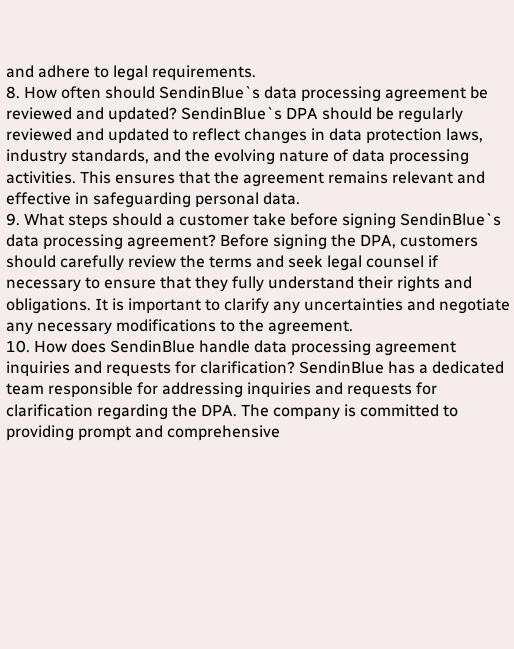and adhere to legal requirements.
8. How often should SendinBlue`s data processing agreement be reviewed and updated? SendinBlue`s DPA should be regularly reviewed and updated to reflect changes in data protection laws, industry standards, and the evolving nature of data processing activities. This ensures that the agreement remains relevant and effective in safeguarding personal data.
9. What steps should a customer take before signing SendinBlue`s data processing agreement? Before signing the DPA, customers should carefully review the terms and seek legal counsel if necessary to ensure that they fully understand their rights and obligations. It is important to clarify any uncertainties and negotiate any necessary modifications to the agreement.
10. How does SendinBlue handle data processing agreement inquiries and requests for clarification? SendinBlue has a dedicated team responsible for addressing inquiries and requests for clarification regarding the DPA. The company is committed to providing prompt and comprehensive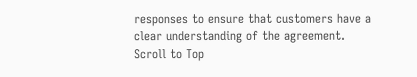responses to ensure that customers have a clear understanding of the agreement.
Scroll to Top